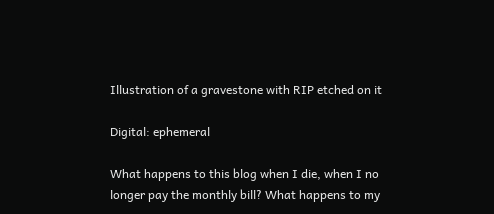Illustration of a gravestone with RIP etched on it

Digital: ephemeral

What happens to this blog when I die, when I no longer pay the monthly bill? What happens to my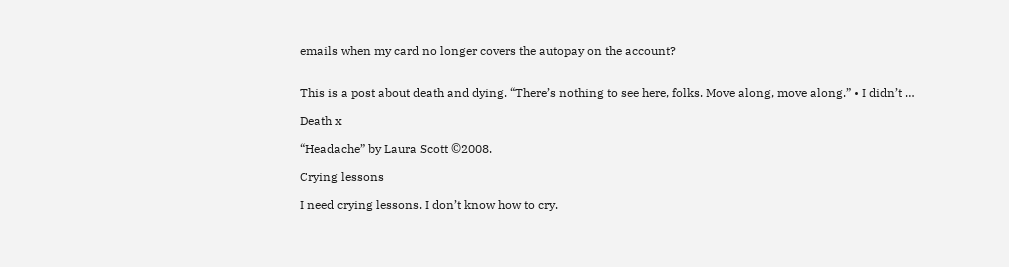emails when my card no longer covers the autopay on the account?


This is a post about death and dying. “There’s nothing to see here, folks. Move along, move along.” • I didn’t …

Death x

“Headache” by Laura Scott ©2008.

Crying lessons

I need crying lessons. I don’t know how to cry.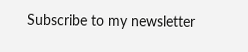Subscribe to my newsletter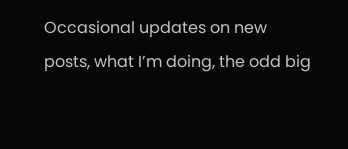Occasional updates on new posts, what I’m doing, the odd big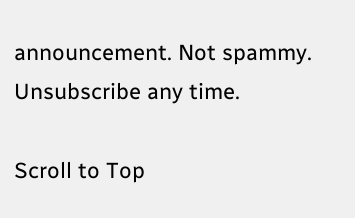announcement. Not spammy. Unsubscribe any time.

Scroll to Top